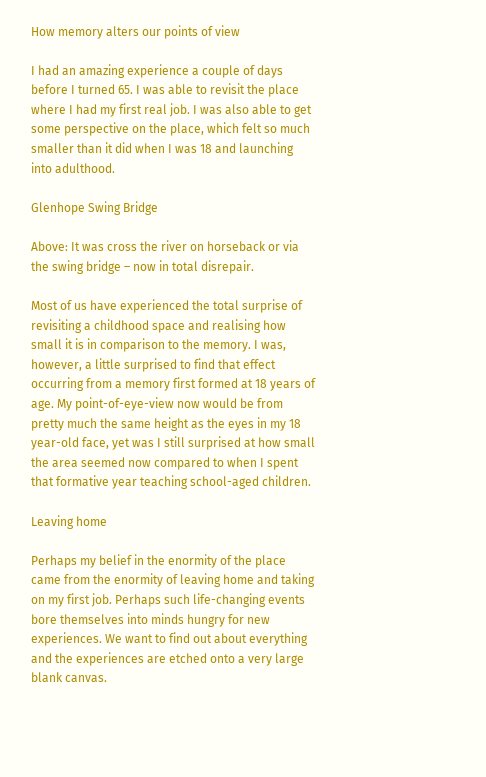How memory alters our points of view

I had an amazing experience a couple of days before I turned 65. I was able to revisit the place where I had my first real job. I was also able to get some perspective on the place, which felt so much smaller than it did when I was 18 and launching into adulthood.

Glenhope Swing Bridge

Above: It was cross the river on horseback or via
the swing bridge – now in total disrepair.

Most of us have experienced the total surprise of revisiting a childhood space and realising how small it is in comparison to the memory. I was, however, a little surprised to find that effect occurring from a memory first formed at 18 years of age. My point-of-eye-view now would be from pretty much the same height as the eyes in my 18 year-old face, yet was I still surprised at how small the area seemed now compared to when I spent that formative year teaching school-aged children.

Leaving home

Perhaps my belief in the enormity of the place came from the enormity of leaving home and taking on my first job. Perhaps such life-changing events bore themselves into minds hungry for new experiences. We want to find out about everything and the experiences are etched onto a very large blank canvas.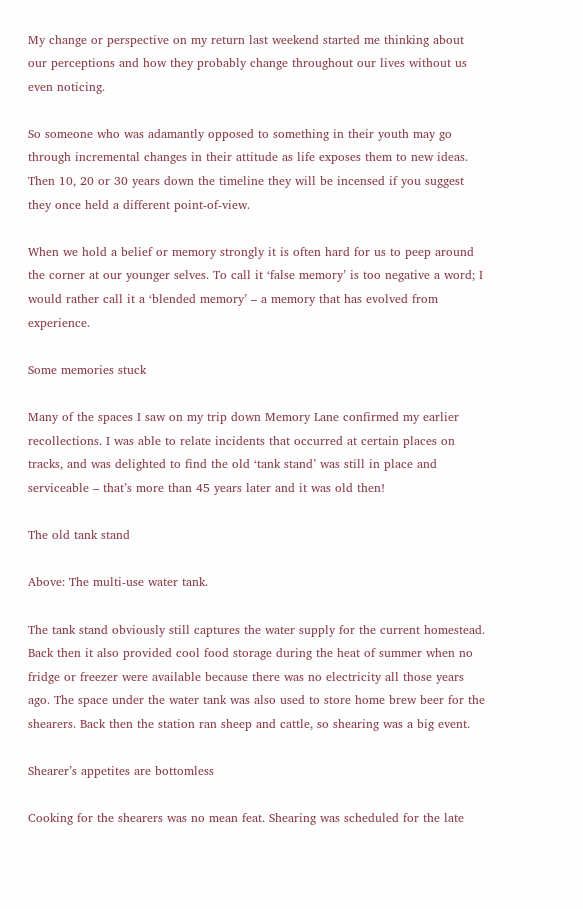My change or perspective on my return last weekend started me thinking about our perceptions and how they probably change throughout our lives without us even noticing.

So someone who was adamantly opposed to something in their youth may go through incremental changes in their attitude as life exposes them to new ideas. Then 10, 20 or 30 years down the timeline they will be incensed if you suggest they once held a different point-of-view.

When we hold a belief or memory strongly it is often hard for us to peep around the corner at our younger selves. To call it ‘false memory’ is too negative a word; I would rather call it a ‘blended memory’ – a memory that has evolved from experience.

Some memories stuck

Many of the spaces I saw on my trip down Memory Lane confirmed my earlier recollections. I was able to relate incidents that occurred at certain places on tracks, and was delighted to find the old ‘tank stand’ was still in place and serviceable – that’s more than 45 years later and it was old then!

The old tank stand

Above: The multi-use water tank.

The tank stand obviously still captures the water supply for the current homestead. Back then it also provided cool food storage during the heat of summer when no fridge or freezer were available because there was no electricity all those years ago. The space under the water tank was also used to store home brew beer for the shearers. Back then the station ran sheep and cattle, so shearing was a big event.

Shearer’s appetites are bottomless

Cooking for the shearers was no mean feat. Shearing was scheduled for the late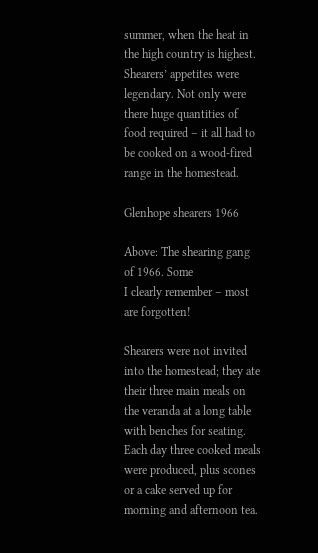summer, when the heat in the high country is highest.  Shearers’ appetites were legendary. Not only were there huge quantities of food required – it all had to be cooked on a wood-fired range in the homestead.

Glenhope shearers 1966

Above: The shearing gang of 1966. Some
I clearly remember – most are forgotten!

Shearers were not invited into the homestead; they ate their three main meals on the veranda at a long table with benches for seating.  Each day three cooked meals were produced, plus scones or a cake served up for morning and afternoon tea.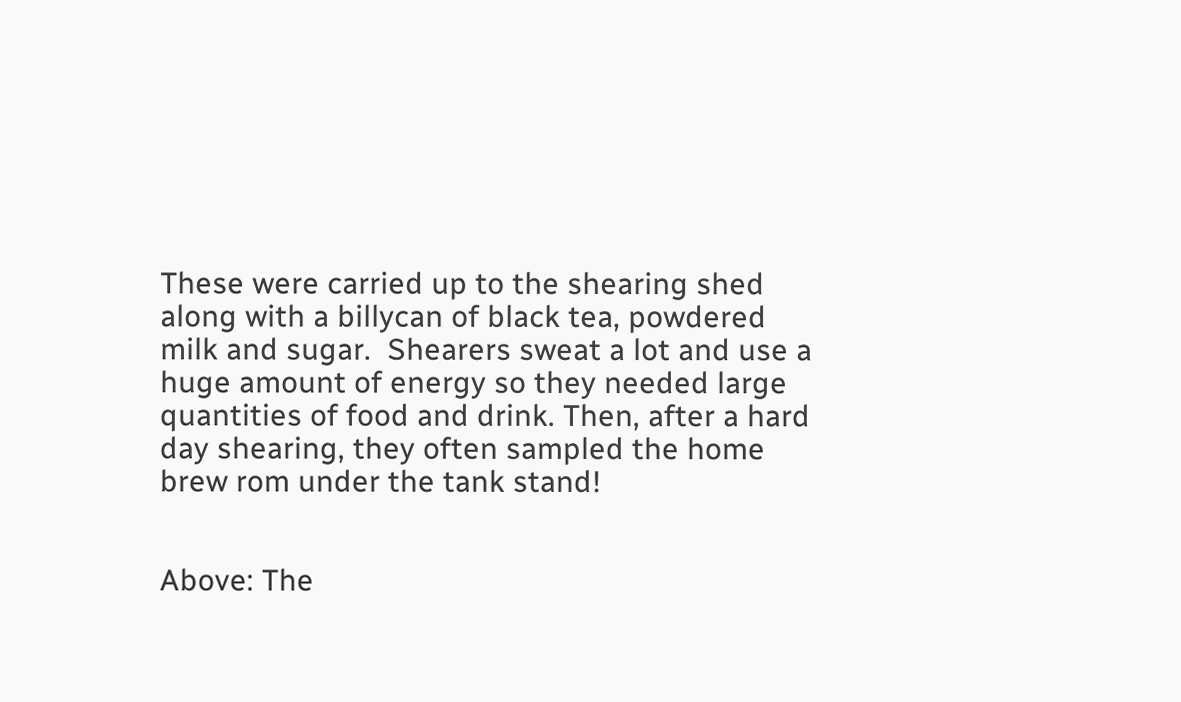These were carried up to the shearing shed along with a billycan of black tea, powdered milk and sugar.  Shearers sweat a lot and use a huge amount of energy so they needed large quantities of food and drink. Then, after a hard day shearing, they often sampled the home brew rom under the tank stand!


Above: The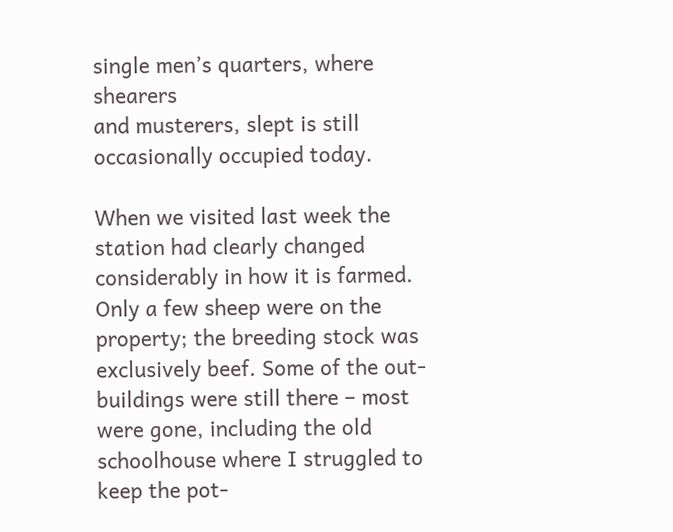single men’s quarters, where shearers
and musterers, slept is still occasionally occupied today.

When we visited last week the station had clearly changed considerably in how it is farmed. Only a few sheep were on the property; the breeding stock was exclusively beef. Some of the out-buildings were still there – most were gone, including the old schoolhouse where I struggled to keep the pot-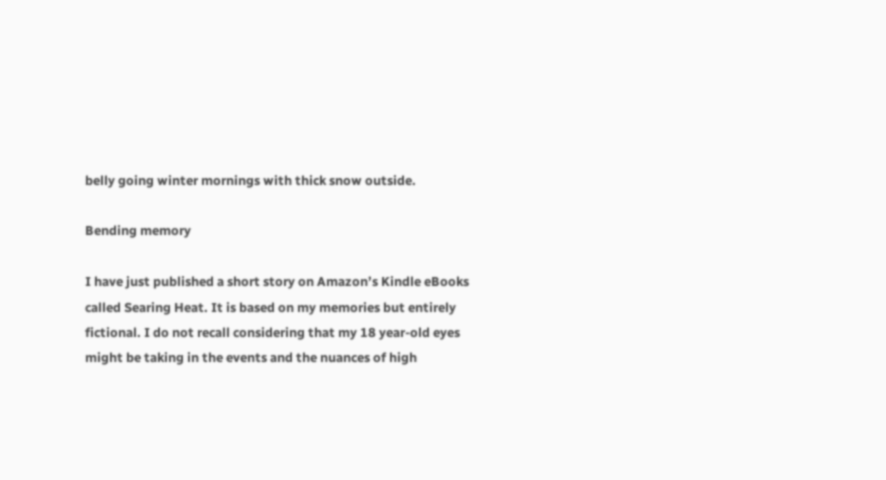belly going winter mornings with thick snow outside.

Bending memory

I have just published a short story on Amazon’s Kindle eBooks called Searing Heat. It is based on my memories but entirely fictional. I do not recall considering that my 18 year-old eyes might be taking in the events and the nuances of high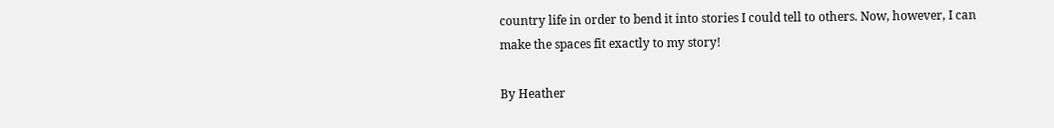country life in order to bend it into stories I could tell to others. Now, however, I can make the spaces fit exactly to my story!

By Heather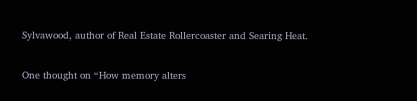Sylvawood, author of Real Estate Rollercoaster and Searing Heat.

One thought on “How memory alters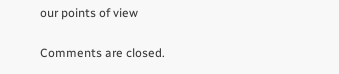our points of view

Comments are closed.